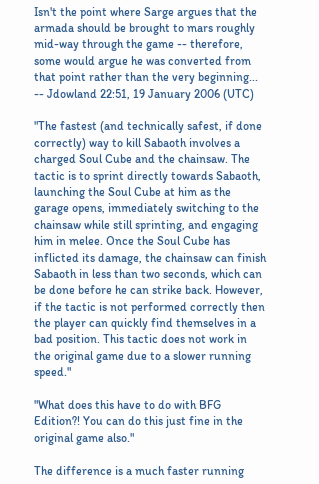Isn't the point where Sarge argues that the armada should be brought to mars roughly mid-way through the game -- therefore, some would argue he was converted from that point rather than the very beginning... -- Jdowland 22:51, 19 January 2006 (UTC)

"The fastest (and technically safest, if done correctly) way to kill Sabaoth involves a charged Soul Cube and the chainsaw. The tactic is to sprint directly towards Sabaoth, launching the Soul Cube at him as the garage opens, immediately switching to the chainsaw while still sprinting, and engaging him in melee. Once the Soul Cube has inflicted its damage, the chainsaw can finish Sabaoth in less than two seconds, which can be done before he can strike back. However, if the tactic is not performed correctly then the player can quickly find themselves in a bad position. This tactic does not work in the original game due to a slower running speed."

"What does this have to do with BFG Edition?! You can do this just fine in the original game also."

The difference is a much faster running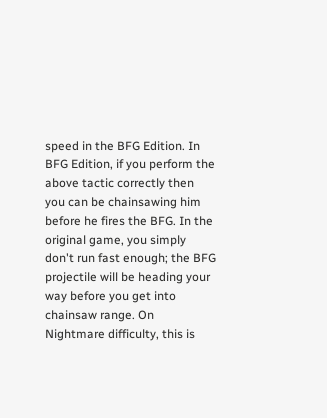speed in the BFG Edition. In BFG Edition, if you perform the above tactic correctly then you can be chainsawing him before he fires the BFG. In the original game, you simply don't run fast enough; the BFG projectile will be heading your way before you get into chainsaw range. On Nightmare difficulty, this is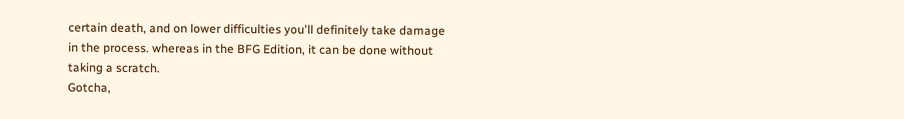certain death, and on lower difficulties you'll definitely take damage in the process. whereas in the BFG Edition, it can be done without taking a scratch.
Gotcha,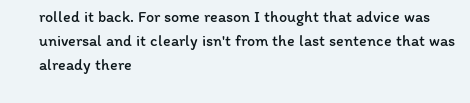rolled it back. For some reason I thought that advice was universal and it clearly isn't from the last sentence that was already there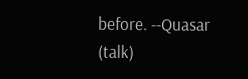before. --Quasar (talk)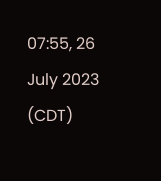07:55, 26 July 2023 (CDT)